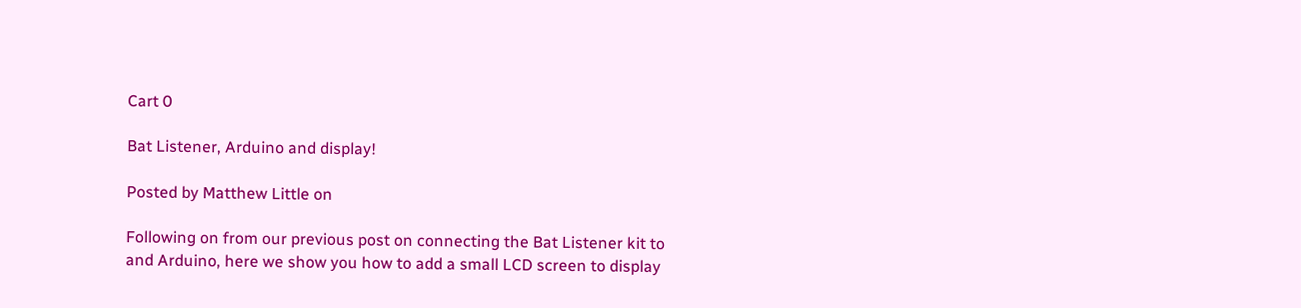Cart 0

Bat Listener, Arduino and display!

Posted by Matthew Little on

Following on from our previous post on connecting the Bat Listener kit to and Arduino, here we show you how to add a small LCD screen to display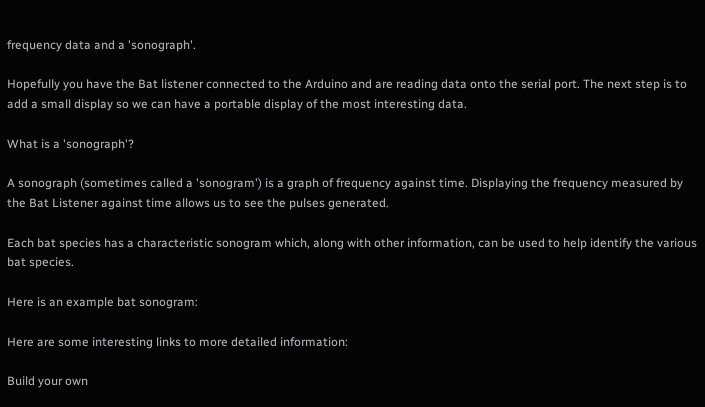frequency data and a 'sonograph'.

Hopefully you have the Bat listener connected to the Arduino and are reading data onto the serial port. The next step is to add a small display so we can have a portable display of the most interesting data.

What is a 'sonograph'?

A sonograph (sometimes called a 'sonogram') is a graph of frequency against time. Displaying the frequency measured by the Bat Listener against time allows us to see the pulses generated.

Each bat species has a characteristic sonogram which, along with other information, can be used to help identify the various bat species.

Here is an example bat sonogram:

Here are some interesting links to more detailed information:

Build your own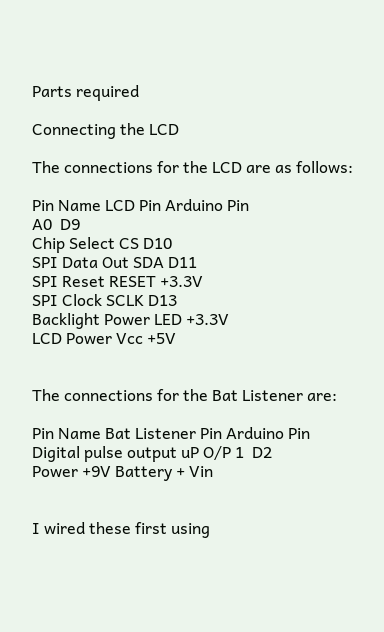Parts required

Connecting the LCD

The connections for the LCD are as follows:

Pin Name LCD Pin Arduino Pin
A0  D9
Chip Select CS D10
SPI Data Out SDA D11
SPI Reset RESET +3.3V
SPI Clock SCLK D13
Backlight Power LED +3.3V
LCD Power Vcc +5V


The connections for the Bat Listener are:

Pin Name Bat Listener Pin Arduino Pin
Digital pulse output uP O/P 1  D2
Power +9V Battery + Vin


I wired these first using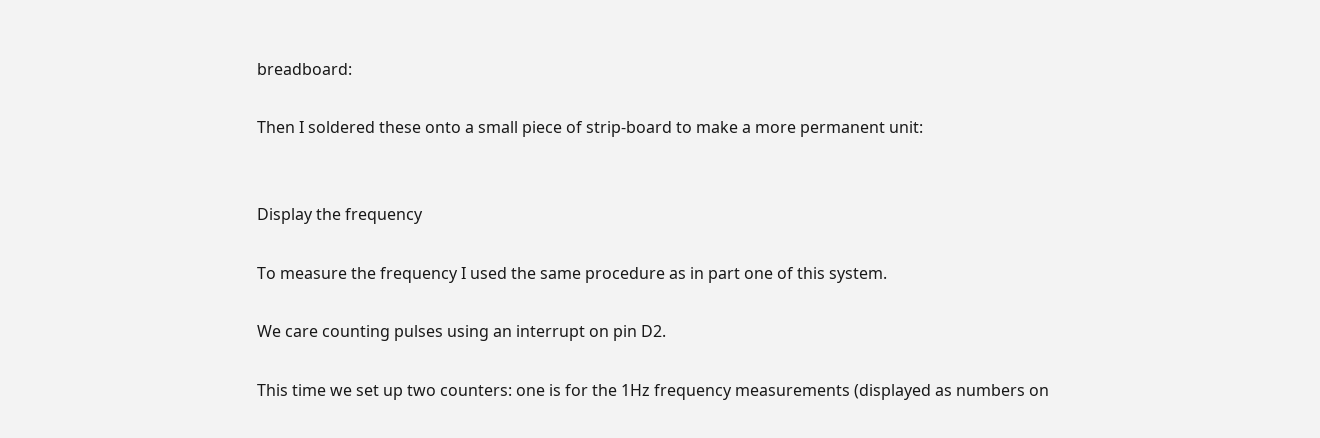breadboard:

Then I soldered these onto a small piece of strip-board to make a more permanent unit:


Display the frequency

To measure the frequency I used the same procedure as in part one of this system.

We care counting pulses using an interrupt on pin D2.

This time we set up two counters: one is for the 1Hz frequency measurements (displayed as numbers on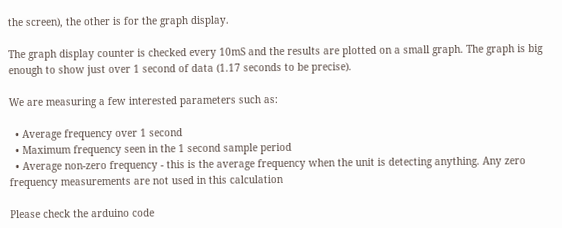the screen), the other is for the graph display.

The graph display counter is checked every 10mS and the results are plotted on a small graph. The graph is big enough to show just over 1 second of data (1.17 seconds to be precise).

We are measuring a few interested parameters such as:

  • Average frequency over 1 second
  • Maximum frequency seen in the 1 second sample period
  • Average non-zero frequency - this is the average frequency when the unit is detecting anything. Any zero frequency measurements are not used in this calculation

Please check the arduino code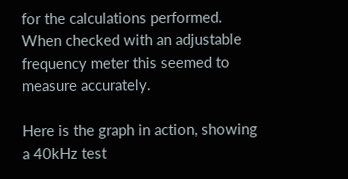for the calculations performed. When checked with an adjustable frequency meter this seemed to measure accurately.

Here is the graph in action, showing a 40kHz test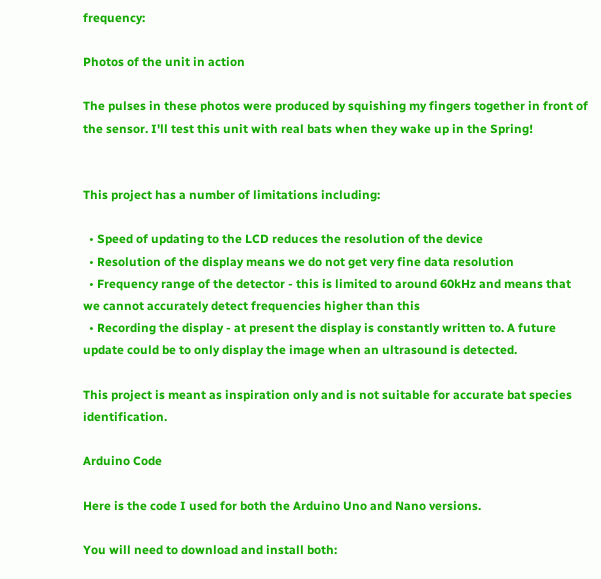frequency:

Photos of the unit in action

The pulses in these photos were produced by squishing my fingers together in front of the sensor. I'll test this unit with real bats when they wake up in the Spring!


This project has a number of limitations including:

  • Speed of updating to the LCD reduces the resolution of the device
  • Resolution of the display means we do not get very fine data resolution
  • Frequency range of the detector - this is limited to around 60kHz and means that we cannot accurately detect frequencies higher than this
  • Recording the display - at present the display is constantly written to. A future update could be to only display the image when an ultrasound is detected.

This project is meant as inspiration only and is not suitable for accurate bat species identification.

Arduino Code

Here is the code I used for both the Arduino Uno and Nano versions.

You will need to download and install both: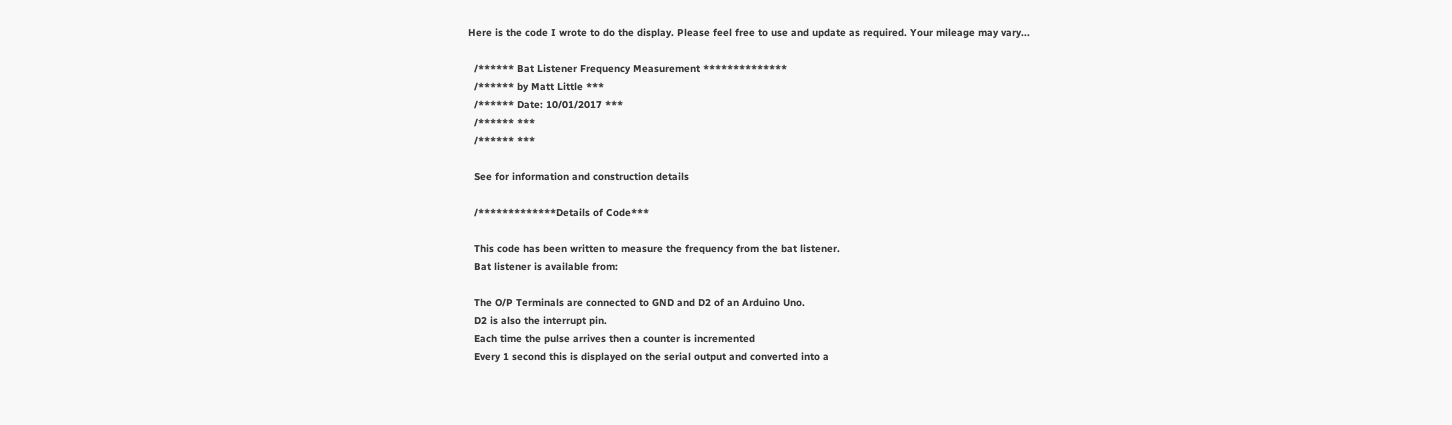Here is the code I wrote to do the display. Please feel free to use and update as required. Your mileage may vary...

  /****** Bat Listener Frequency Measurement **************
  /****** by Matt Little ***
  /****** Date: 10/01/2017 ***
  /****** ***
  /****** ***

  See for information and construction details

  /*************Details of Code***

  This code has been written to measure the frequency from the bat listener.
  Bat listener is available from:

  The O/P Terminals are connected to GND and D2 of an Arduino Uno.
  D2 is also the interrupt pin.
  Each time the pulse arrives then a counter is incremented
  Every 1 second this is displayed on the serial output and converted into a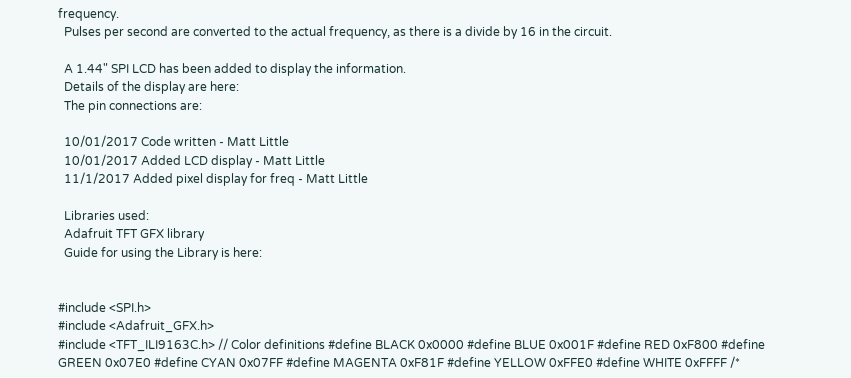frequency.
  Pulses per second are converted to the actual frequency, as there is a divide by 16 in the circuit.

  A 1.44" SPI LCD has been added to display the information.
  Details of the display are here:
  The pin connections are:

  10/01/2017 Code written - Matt Little
  10/01/2017 Added LCD display - Matt Little
  11/1/2017 Added pixel display for freq - Matt Little

  Libraries used:
  Adafruit TFT GFX library
  Guide for using the Library is here:


#include <SPI.h>
#include <Adafruit_GFX.h>
#include <TFT_ILI9163C.h> // Color definitions #define BLACK 0x0000 #define BLUE 0x001F #define RED 0xF800 #define GREEN 0x07E0 #define CYAN 0x07FF #define MAGENTA 0xF81F #define YELLOW 0xFFE0 #define WHITE 0xFFFF /*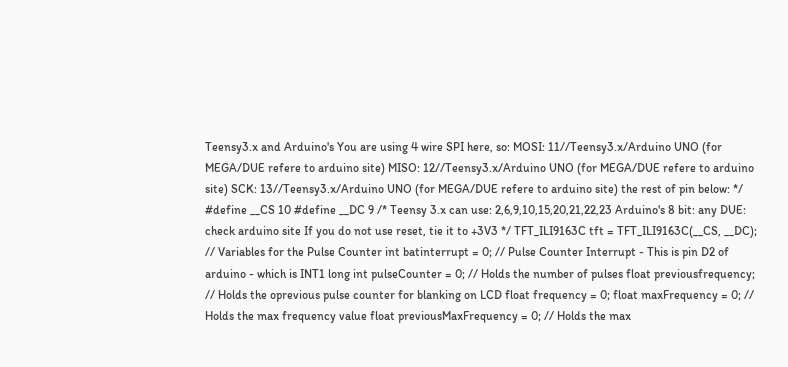Teensy3.x and Arduino's You are using 4 wire SPI here, so: MOSI: 11//Teensy3.x/Arduino UNO (for MEGA/DUE refere to arduino site) MISO: 12//Teensy3.x/Arduino UNO (for MEGA/DUE refere to arduino site) SCK: 13//Teensy3.x/Arduino UNO (for MEGA/DUE refere to arduino site) the rest of pin below: */ #define __CS 10 #define __DC 9 /* Teensy 3.x can use: 2,6,9,10,15,20,21,22,23 Arduino's 8 bit: any DUE: check arduino site If you do not use reset, tie it to +3V3 */ TFT_ILI9163C tft = TFT_ILI9163C(__CS, __DC); // Variables for the Pulse Counter int batinterrupt = 0; // Pulse Counter Interrupt - This is pin D2 of arduino - which is INT1 long int pulseCounter = 0; // Holds the number of pulses float previousfrequency; // Holds the oprevious pulse counter for blanking on LCD float frequency = 0; float maxFrequency = 0; // Holds the max frequency value float previousMaxFrequency = 0; // Holds the max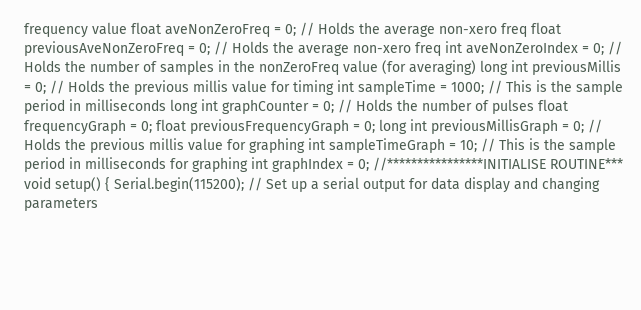frequency value float aveNonZeroFreq = 0; // Holds the average non-xero freq float previousAveNonZeroFreq = 0; // Holds the average non-xero freq int aveNonZeroIndex = 0; // Holds the number of samples in the nonZeroFreq value (for averaging) long int previousMillis = 0; // Holds the previous millis value for timing int sampleTime = 1000; // This is the sample period in milliseconds long int graphCounter = 0; // Holds the number of pulses float frequencyGraph = 0; float previousFrequencyGraph = 0; long int previousMillisGraph = 0; // Holds the previous millis value for graphing int sampleTimeGraph = 10; // This is the sample period in milliseconds for graphing int graphIndex = 0; //****************INITIALISE ROUTINE*** void setup() { Serial.begin(115200); // Set up a serial output for data display and changing parameters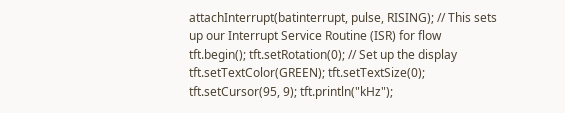attachInterrupt(batinterrupt, pulse, RISING); // This sets up our Interrupt Service Routine (ISR) for flow tft.begin(); tft.setRotation(0); // Set up the display tft.setTextColor(GREEN); tft.setTextSize(0); tft.setCursor(95, 9); tft.println("kHz");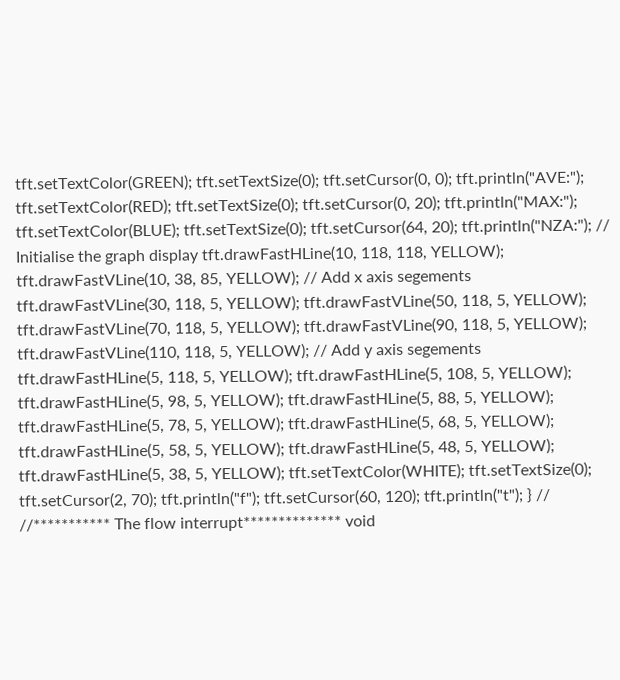tft.setTextColor(GREEN); tft.setTextSize(0); tft.setCursor(0, 0); tft.println("AVE:"); tft.setTextColor(RED); tft.setTextSize(0); tft.setCursor(0, 20); tft.println("MAX:"); tft.setTextColor(BLUE); tft.setTextSize(0); tft.setCursor(64, 20); tft.println("NZA:"); // Initialise the graph display tft.drawFastHLine(10, 118, 118, YELLOW); tft.drawFastVLine(10, 38, 85, YELLOW); // Add x axis segements tft.drawFastVLine(30, 118, 5, YELLOW); tft.drawFastVLine(50, 118, 5, YELLOW); tft.drawFastVLine(70, 118, 5, YELLOW); tft.drawFastVLine(90, 118, 5, YELLOW); tft.drawFastVLine(110, 118, 5, YELLOW); // Add y axis segements tft.drawFastHLine(5, 118, 5, YELLOW); tft.drawFastHLine(5, 108, 5, YELLOW); tft.drawFastHLine(5, 98, 5, YELLOW); tft.drawFastHLine(5, 88, 5, YELLOW); tft.drawFastHLine(5, 78, 5, YELLOW); tft.drawFastHLine(5, 68, 5, YELLOW); tft.drawFastHLine(5, 58, 5, YELLOW); tft.drawFastHLine(5, 48, 5, YELLOW); tft.drawFastHLine(5, 38, 5, YELLOW); tft.setTextColor(WHITE); tft.setTextSize(0); tft.setCursor(2, 70); tft.println("f"); tft.setCursor(60, 120); tft.println("t"); } // //*********** The flow interrupt************** void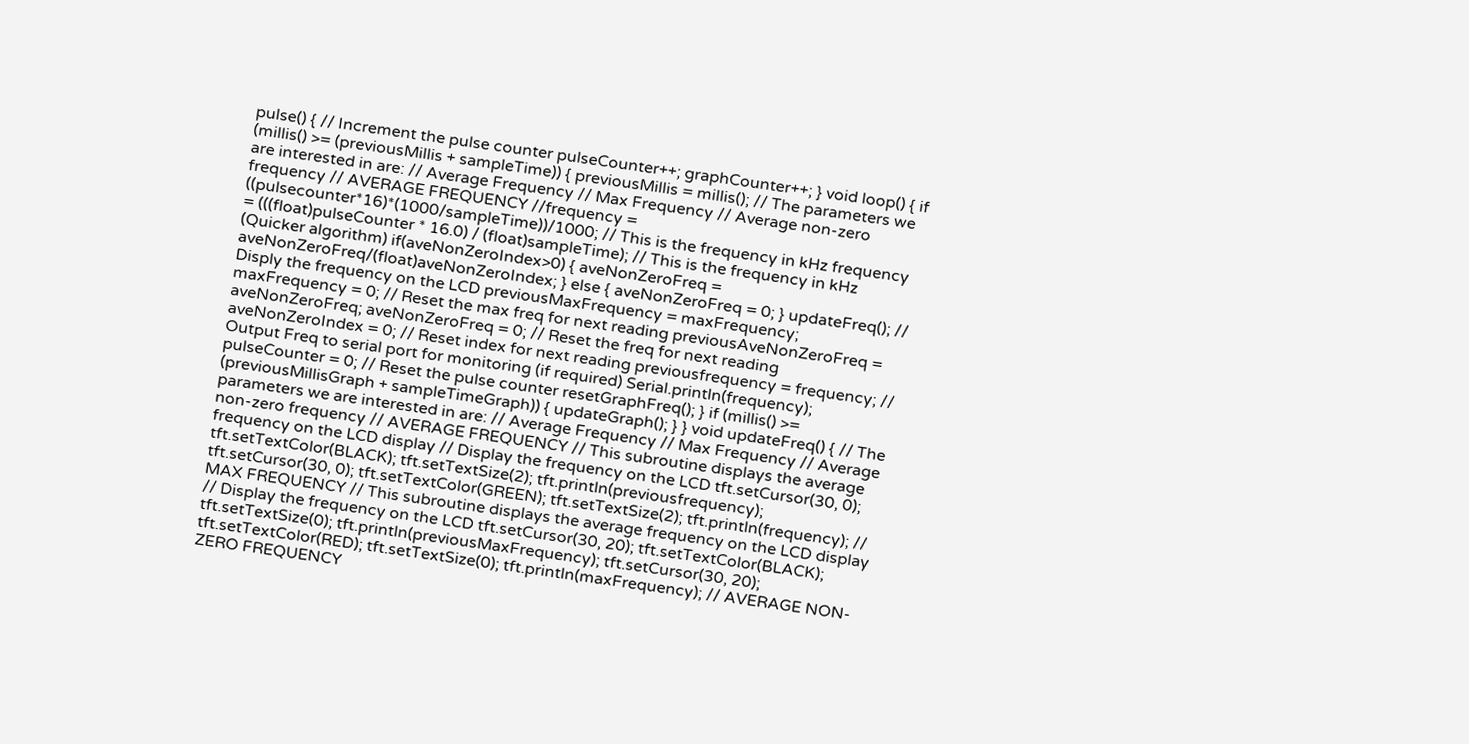pulse() { // Increment the pulse counter pulseCounter++; graphCounter++; } void loop() { if (millis() >= (previousMillis + sampleTime)) { previousMillis = millis(); // The parameters we are interested in are: // Average Frequency // Max Frequency // Average non-zero frequency // AVERAGE FREQUENCY //frequency = ((pulsecounter*16)*(1000/sampleTime))/1000; // This is the frequency in kHz frequency = (((float)pulseCounter * 16.0) / (float)sampleTime); // This is the frequency in kHz (Quicker algorithm) if(aveNonZeroIndex>0) { aveNonZeroFreq = aveNonZeroFreq/(float)aveNonZeroIndex; } else { aveNonZeroFreq = 0; } updateFreq(); // Disply the frequency on the LCD previousMaxFrequency = maxFrequency; maxFrequency = 0; // Reset the max freq for next reading previousAveNonZeroFreq = aveNonZeroFreq; aveNonZeroFreq = 0; // Reset the freq for next reading aveNonZeroIndex = 0; // Reset index for next reading previousfrequency = frequency; // Output Freq to serial port for monitoring (if required) Serial.println(frequency); pulseCounter = 0; // Reset the pulse counter resetGraphFreq(); } if (millis() >= (previousMillisGraph + sampleTimeGraph)) { updateGraph(); } } void updateFreq() { // The parameters we are interested in are: // Average Frequency // Max Frequency // Average non-zero frequency // AVERAGE FREQUENCY // This subroutine displays the average frequency on the LCD display // Display the frequency on the LCD tft.setCursor(30, 0); tft.setTextColor(BLACK); tft.setTextSize(2); tft.println(previousfrequency); tft.setCursor(30, 0); tft.setTextColor(GREEN); tft.setTextSize(2); tft.println(frequency); // MAX FREQUENCY // This subroutine displays the average frequency on the LCD display // Display the frequency on the LCD tft.setCursor(30, 20); tft.setTextColor(BLACK); tft.setTextSize(0); tft.println(previousMaxFrequency); tft.setCursor(30, 20); tft.setTextColor(RED); tft.setTextSize(0); tft.println(maxFrequency); // AVERAGE NON-ZERO FREQUENCY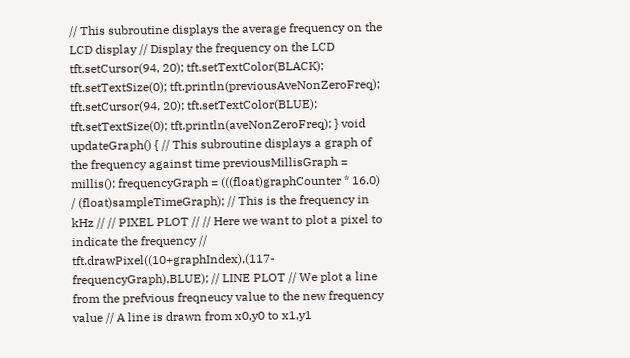// This subroutine displays the average frequency on the LCD display // Display the frequency on the LCD tft.setCursor(94, 20); tft.setTextColor(BLACK); tft.setTextSize(0); tft.println(previousAveNonZeroFreq); tft.setCursor(94, 20); tft.setTextColor(BLUE); tft.setTextSize(0); tft.println(aveNonZeroFreq); } void updateGraph() { // This subroutine displays a graph of the frequency against time previousMillisGraph = millis(); frequencyGraph = (((float)graphCounter * 16.0) / (float)sampleTimeGraph); // This is the frequency in kHz // // PIXEL PLOT // // Here we want to plot a pixel to indicate the frequency // tft.drawPixel((10+graphIndex),(117-frequencyGraph),BLUE); // LINE PLOT // We plot a line from the prefvious freqneucy value to the new frequency value // A line is drawn from x0,y0 to x1,y1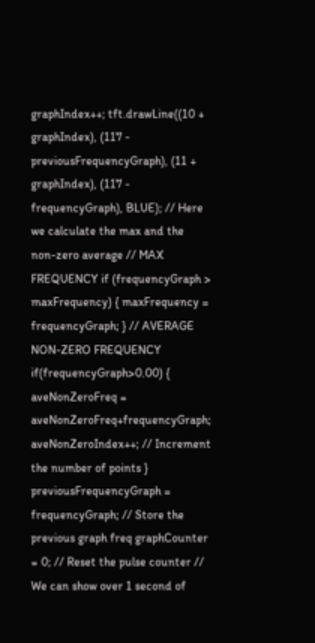graphIndex++; tft.drawLine((10 + graphIndex), (117 - previousFrequencyGraph), (11 + graphIndex), (117 - frequencyGraph), BLUE); // Here we calculate the max and the non-zero average // MAX FREQUENCY if (frequencyGraph > maxFrequency) { maxFrequency = frequencyGraph; } // AVERAGE NON-ZERO FREQUENCY if(frequencyGraph>0.00) { aveNonZeroFreq = aveNonZeroFreq+frequencyGraph; aveNonZeroIndex++; // Increment the number of points } previousFrequencyGraph = frequencyGraph; // Store the previous graph freq graphCounter = 0; // Reset the pulse counter // We can show over 1 second of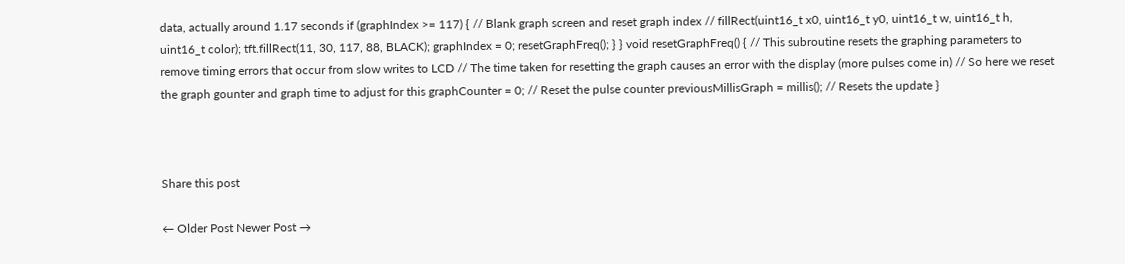data, actually around 1.17 seconds if (graphIndex >= 117) { // Blank graph screen and reset graph index // fillRect(uint16_t x0, uint16_t y0, uint16_t w, uint16_t h, uint16_t color); tft.fillRect(11, 30, 117, 88, BLACK); graphIndex = 0; resetGraphFreq(); } } void resetGraphFreq() { // This subroutine resets the graphing parameters to remove timing errors that occur from slow writes to LCD // The time taken for resetting the graph causes an error with the display (more pulses come in) // So here we reset the graph gounter and graph time to adjust for this graphCounter = 0; // Reset the pulse counter previousMillisGraph = millis(); // Resets the update }



Share this post

← Older Post Newer Post →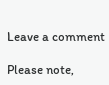Leave a comment

Please note,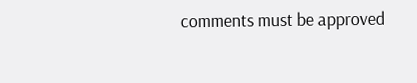comments must be approved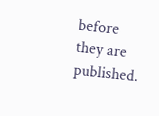before they are published.